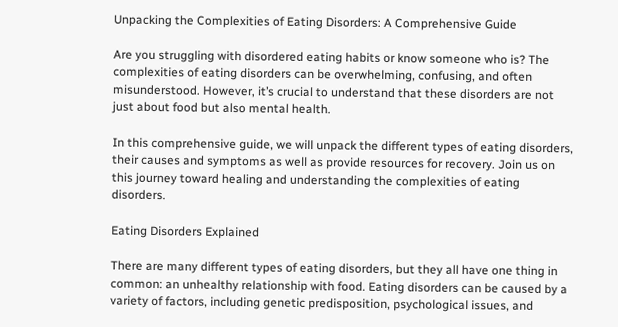Unpacking the Complexities of Eating Disorders: A Comprehensive Guide

Are you struggling with disordered eating habits or know someone who is? The complexities of eating disorders can be overwhelming, confusing, and often misunderstood. However, it’s crucial to understand that these disorders are not just about food but also mental health.

In this comprehensive guide, we will unpack the different types of eating disorders, their causes and symptoms as well as provide resources for recovery. Join us on this journey toward healing and understanding the complexities of eating disorders.

Eating Disorders Explained

There are many different types of eating disorders, but they all have one thing in common: an unhealthy relationship with food. Eating disorders can be caused by a variety of factors, including genetic predisposition, psychological issues, and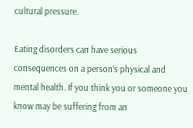cultural pressure.

Eating disorders can have serious consequences on a person’s physical and mental health. If you think you or someone you know may be suffering from an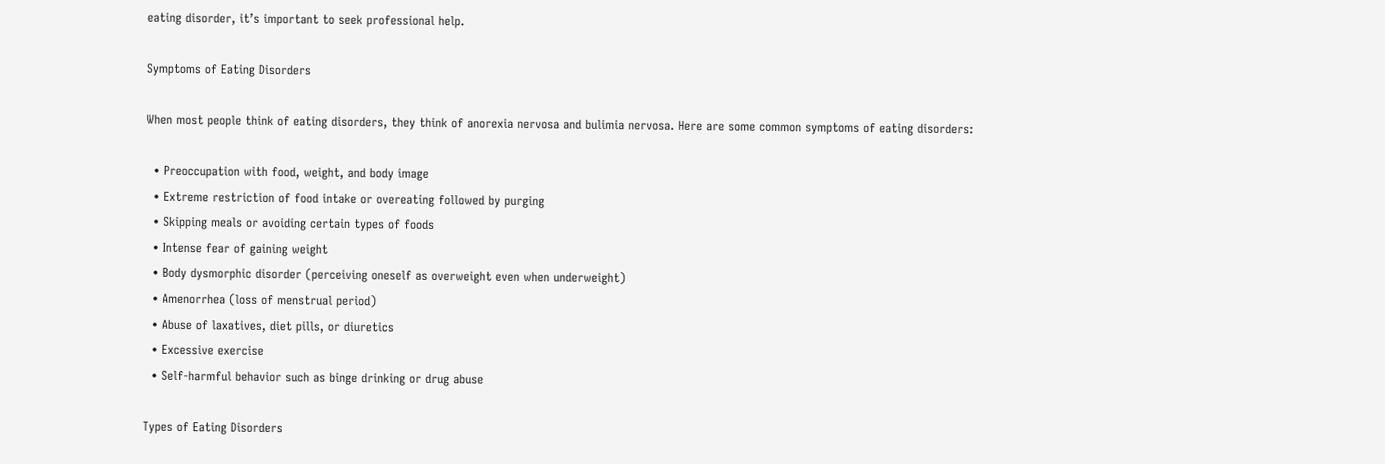eating disorder, it’s important to seek professional help.

Symptoms of Eating Disorders

When most people think of eating disorders, they think of anorexia nervosa and bulimia nervosa. Here are some common symptoms of eating disorders:

  • Preoccupation with food, weight, and body image
  • Extreme restriction of food intake or overeating followed by purging
  • Skipping meals or avoiding certain types of foods
  • Intense fear of gaining weight
  • Body dysmorphic disorder (perceiving oneself as overweight even when underweight)
  • Amenorrhea (loss of menstrual period)
  • Abuse of laxatives, diet pills, or diuretics
  • Excessive exercise
  • Self-harmful behavior such as binge drinking or drug abuse

Types of Eating Disorders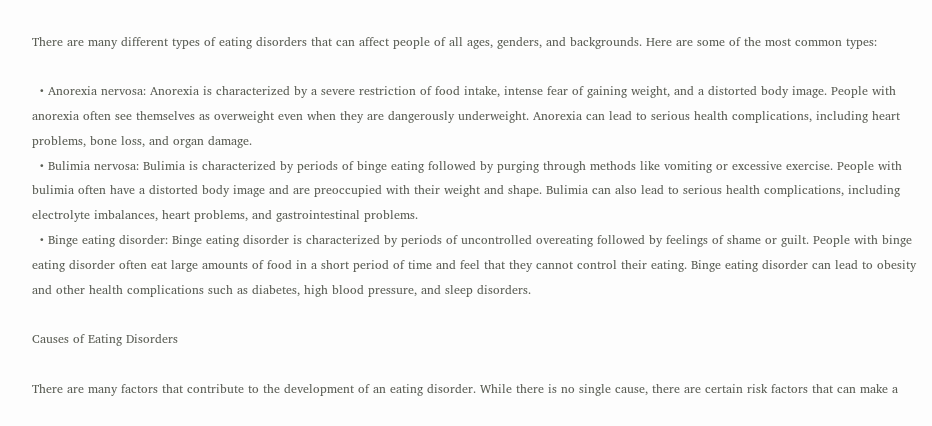There are many different types of eating disorders that can affect people of all ages, genders, and backgrounds. Here are some of the most common types:

  • Anorexia nervosa: Anorexia is characterized by a severe restriction of food intake, intense fear of gaining weight, and a distorted body image. People with anorexia often see themselves as overweight even when they are dangerously underweight. Anorexia can lead to serious health complications, including heart problems, bone loss, and organ damage.
  • Bulimia nervosa: Bulimia is characterized by periods of binge eating followed by purging through methods like vomiting or excessive exercise. People with bulimia often have a distorted body image and are preoccupied with their weight and shape. Bulimia can also lead to serious health complications, including electrolyte imbalances, heart problems, and gastrointestinal problems.
  • Binge eating disorder: Binge eating disorder is characterized by periods of uncontrolled overeating followed by feelings of shame or guilt. People with binge eating disorder often eat large amounts of food in a short period of time and feel that they cannot control their eating. Binge eating disorder can lead to obesity and other health complications such as diabetes, high blood pressure, and sleep disorders.

Causes of Eating Disorders

There are many factors that contribute to the development of an eating disorder. While there is no single cause, there are certain risk factors that can make a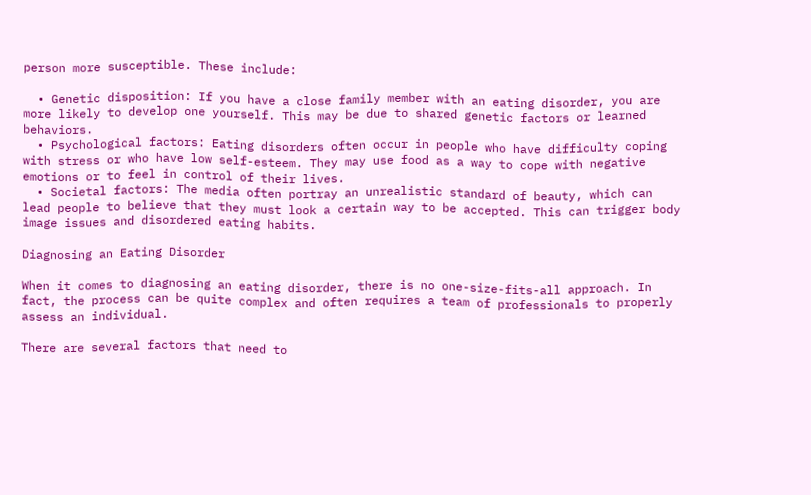person more susceptible. These include:

  • Genetic disposition: If you have a close family member with an eating disorder, you are more likely to develop one yourself. This may be due to shared genetic factors or learned behaviors.
  • Psychological factors: Eating disorders often occur in people who have difficulty coping with stress or who have low self-esteem. They may use food as a way to cope with negative emotions or to feel in control of their lives.
  • Societal factors: The media often portray an unrealistic standard of beauty, which can lead people to believe that they must look a certain way to be accepted. This can trigger body image issues and disordered eating habits.

Diagnosing an Eating Disorder

When it comes to diagnosing an eating disorder, there is no one-size-fits-all approach. In fact, the process can be quite complex and often requires a team of professionals to properly assess an individual.

There are several factors that need to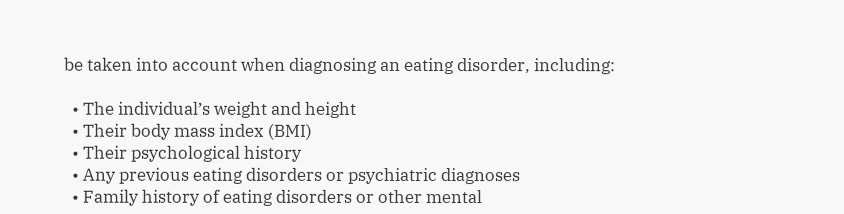be taken into account when diagnosing an eating disorder, including:

  • The individual’s weight and height
  • Their body mass index (BMI)
  • Their psychological history
  • Any previous eating disorders or psychiatric diagnoses
  • Family history of eating disorders or other mental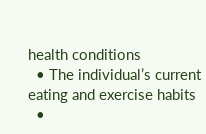health conditions
  • The individual’s current eating and exercise habits
  •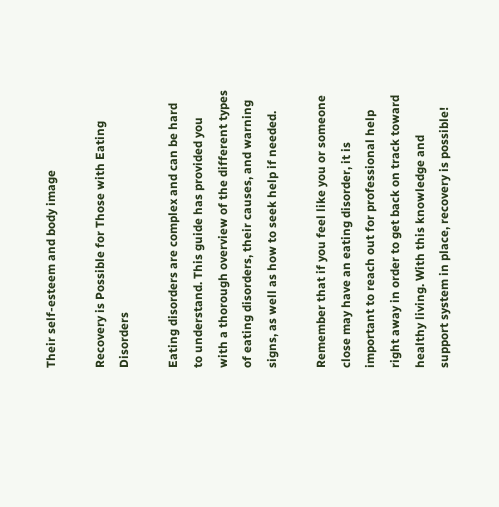Their self-esteem and body image

Recovery is Possible for Those with Eating Disorders

Eating disorders are complex and can be hard to understand. This guide has provided you with a thorough overview of the different types of eating disorders, their causes, and warning signs, as well as how to seek help if needed.

Remember that if you feel like you or someone close may have an eating disorder, it is important to reach out for professional help right away in order to get back on track toward healthy living. With this knowledge and support system in place, recovery is possible!